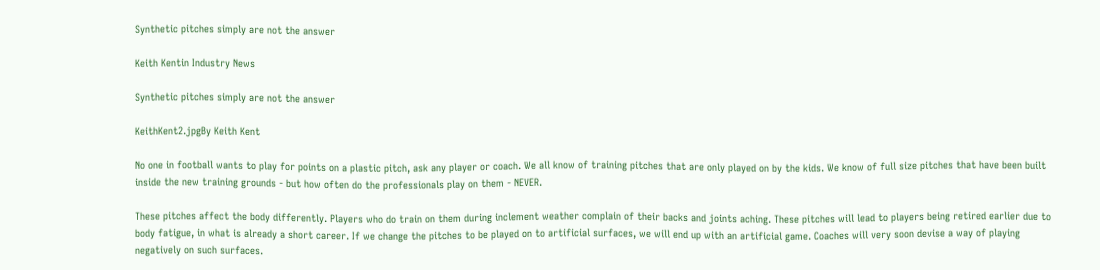Synthetic pitches simply are not the answer

Keith Kentin Industry News

Synthetic pitches simply are not the answer

KeithKent2.jpgBy Keith Kent

No one in football wants to play for points on a plastic pitch, ask any player or coach. We all know of training pitches that are only played on by the kids. We know of full size pitches that have been built inside the new training grounds - but how often do the professionals play on them - NEVER.

These pitches affect the body differently. Players who do train on them during inclement weather complain of their backs and joints aching. These pitches will lead to players being retired earlier due to body fatigue, in what is already a short career. If we change the pitches to be played on to artificial surfaces, we will end up with an artificial game. Coaches will very soon devise a way of playing negatively on such surfaces.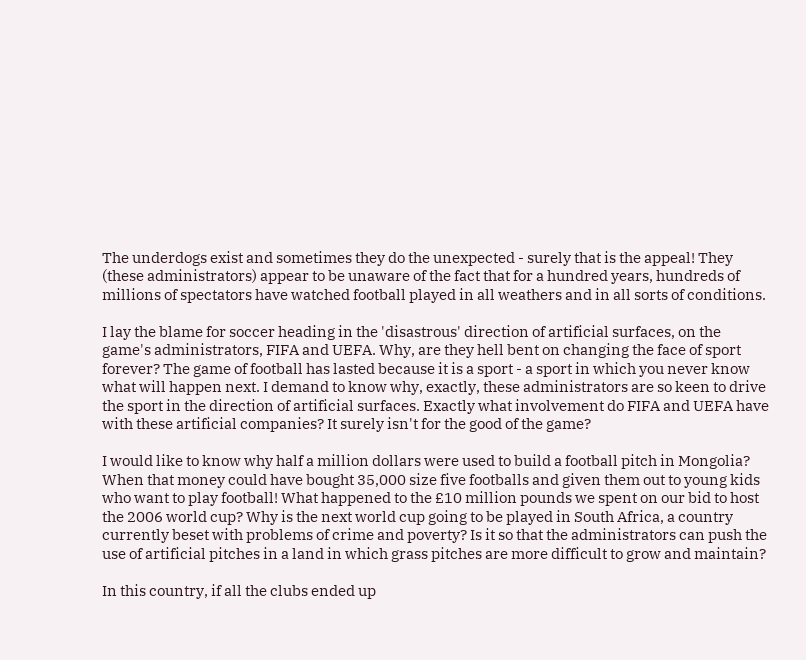The underdogs exist and sometimes they do the unexpected - surely that is the appeal! They (these administrators) appear to be unaware of the fact that for a hundred years, hundreds of millions of spectators have watched football played in all weathers and in all sorts of conditions.

I lay the blame for soccer heading in the 'disastrous' direction of artificial surfaces, on the game's administrators, FIFA and UEFA. Why, are they hell bent on changing the face of sport forever? The game of football has lasted because it is a sport - a sport in which you never know what will happen next. I demand to know why, exactly, these administrators are so keen to drive the sport in the direction of artificial surfaces. Exactly what involvement do FIFA and UEFA have with these artificial companies? It surely isn't for the good of the game?

I would like to know why half a million dollars were used to build a football pitch in Mongolia? When that money could have bought 35,000 size five footballs and given them out to young kids who want to play football! What happened to the £10 million pounds we spent on our bid to host the 2006 world cup? Why is the next world cup going to be played in South Africa, a country currently beset with problems of crime and poverty? Is it so that the administrators can push the use of artificial pitches in a land in which grass pitches are more difficult to grow and maintain?

In this country, if all the clubs ended up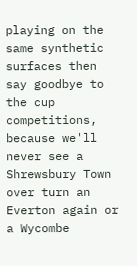playing on the same synthetic surfaces then say goodbye to the cup competitions, because we'll never see a Shrewsbury Town over turn an Everton again or a Wycombe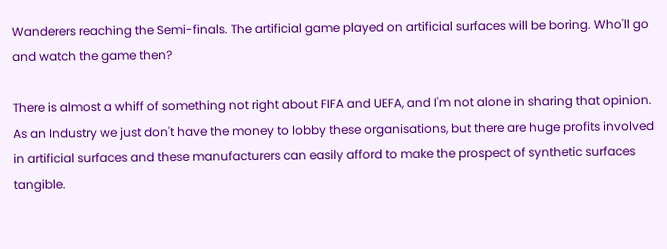Wanderers reaching the Semi-finals. The artificial game played on artificial surfaces will be boring. Who'll go and watch the game then?

There is almost a whiff of something not right about FIFA and UEFA, and I'm not alone in sharing that opinion. As an Industry we just don't have the money to lobby these organisations, but there are huge profits involved in artificial surfaces and these manufacturers can easily afford to make the prospect of synthetic surfaces tangible.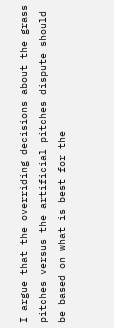I argue that the overriding decisions about the grass pitches versus the artificial pitches dispute should be based on what is best for the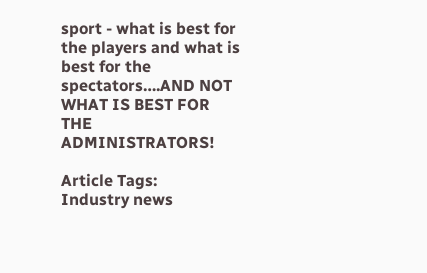sport - what is best for the players and what is best for the spectators….AND NOT WHAT IS BEST FOR THE ADMINISTRATORS!

Article Tags:
Industry news